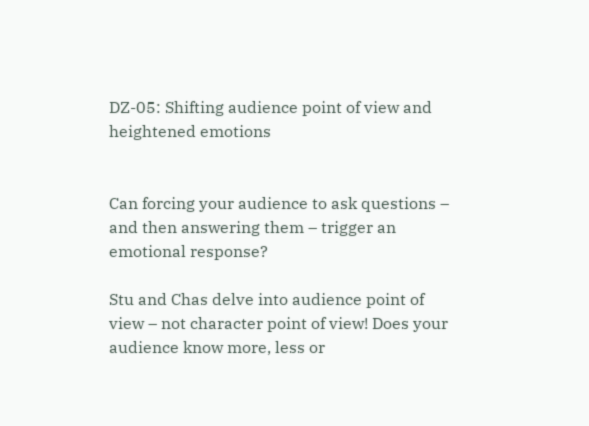DZ-05: Shifting audience point of view and heightened emotions


Can forcing your audience to ask questions – and then answering them – trigger an emotional response?

Stu and Chas delve into audience point of view – not character point of view! Does your audience know more, less or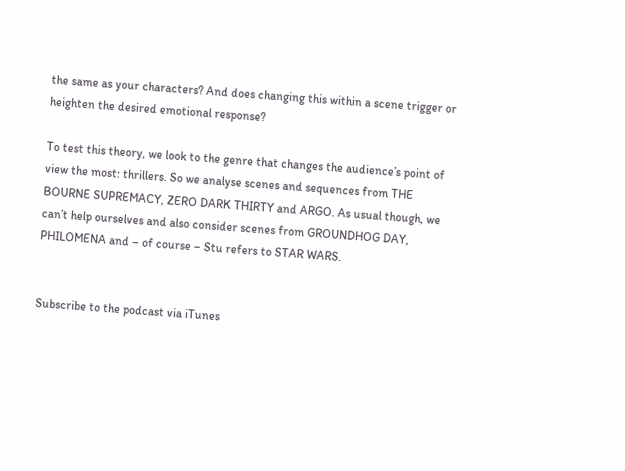the same as your characters? And does changing this within a scene trigger or heighten the desired emotional response?

To test this theory, we look to the genre that changes the audience’s point of view the most: thrillers. So we analyse scenes and sequences from THE BOURNE SUPREMACY, ZERO DARK THIRTY and ARGO. As usual though, we can’t help ourselves and also consider scenes from GROUNDHOG DAY, PHILOMENA and – of course – Stu refers to STAR WARS.


Subscribe to the podcast via iTunes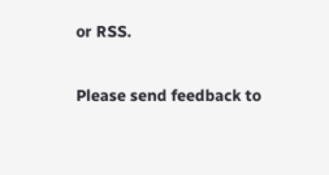or RSS.

Please send feedback to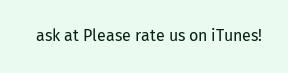ask at Please rate us on iTunes!